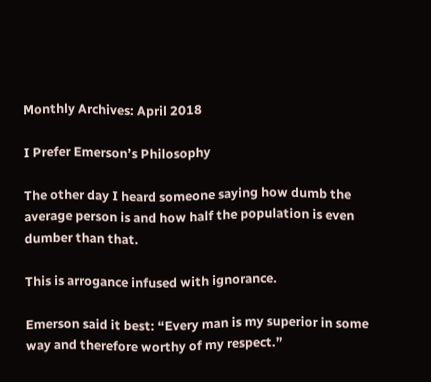Monthly Archives: April 2018

I Prefer Emerson’s Philosophy

The other day I heard someone saying how dumb the average person is and how half the population is even dumber than that.

This is arrogance infused with ignorance.

Emerson said it best: “Every man is my superior in some way and therefore worthy of my respect.”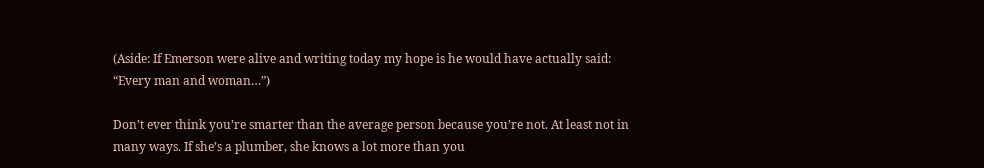(Aside: If Emerson were alive and writing today my hope is he would have actually said: “Every man and woman…”)

Don’t ever think you’re smarter than the average person because you’re not. At least not in many ways. If she’s a plumber, she knows a lot more than you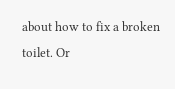about how to fix a broken toilet. Or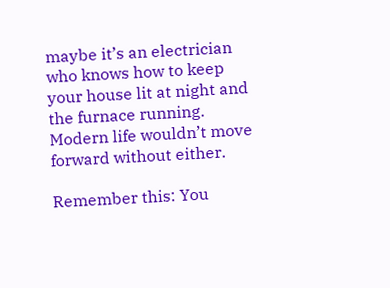maybe it’s an electrician who knows how to keep your house lit at night and the furnace running. Modern life wouldn’t move forward without either.

Remember this: You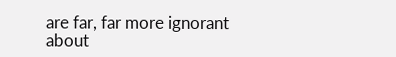are far, far more ignorant about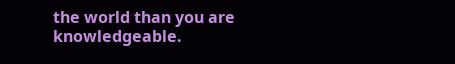the world than you are knowledgeable.